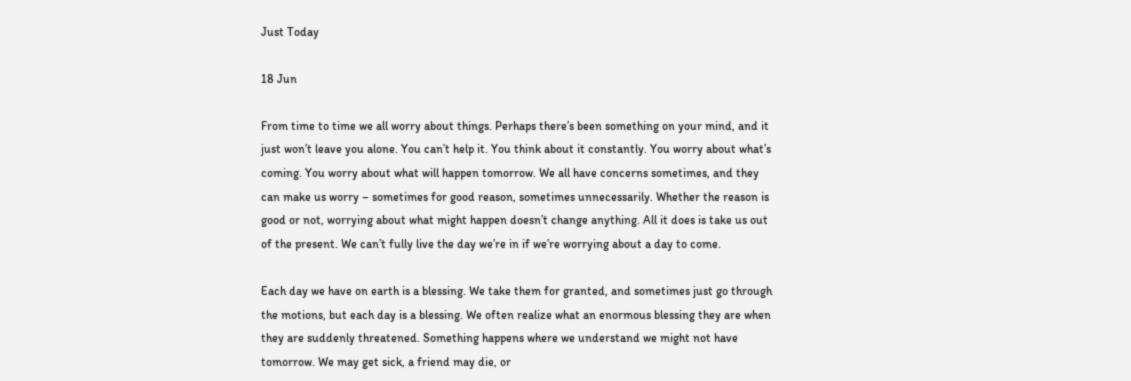Just Today

18 Jun

From time to time we all worry about things. Perhaps there’s been something on your mind, and it just won’t leave you alone. You can’t help it. You think about it constantly. You worry about what’s coming. You worry about what will happen tomorrow. We all have concerns sometimes, and they can make us worry – sometimes for good reason, sometimes unnecessarily. Whether the reason is good or not, worrying about what might happen doesn’t change anything. All it does is take us out of the present. We can’t fully live the day we’re in if we’re worrying about a day to come.

Each day we have on earth is a blessing. We take them for granted, and sometimes just go through the motions, but each day is a blessing. We often realize what an enormous blessing they are when they are suddenly threatened. Something happens where we understand we might not have tomorrow. We may get sick, a friend may die, or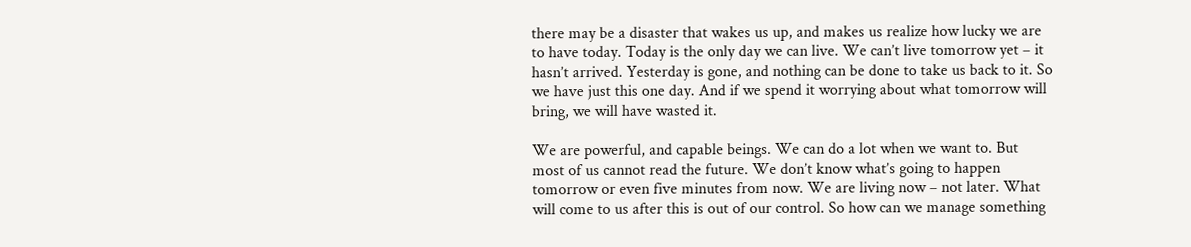there may be a disaster that wakes us up, and makes us realize how lucky we are to have today. Today is the only day we can live. We can’t live tomorrow yet – it hasn’t arrived. Yesterday is gone, and nothing can be done to take us back to it. So we have just this one day. And if we spend it worrying about what tomorrow will bring, we will have wasted it.

We are powerful, and capable beings. We can do a lot when we want to. But most of us cannot read the future. We don’t know what’s going to happen tomorrow or even five minutes from now. We are living now – not later. What will come to us after this is out of our control. So how can we manage something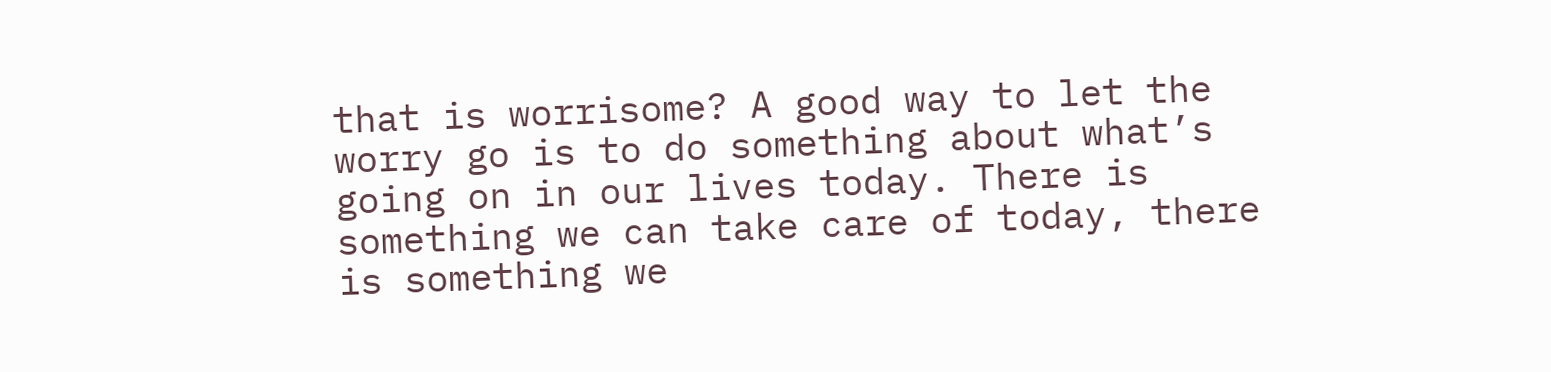that is worrisome? A good way to let the worry go is to do something about what’s going on in our lives today. There is something we can take care of today, there is something we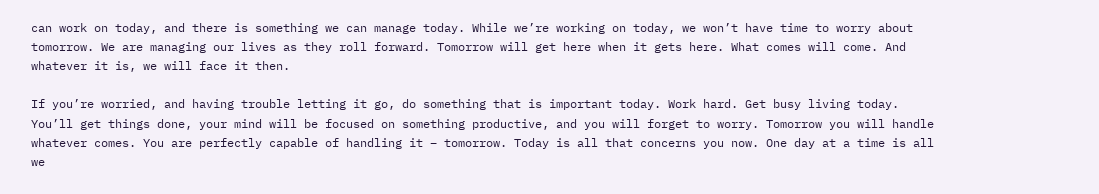can work on today, and there is something we can manage today. While we’re working on today, we won’t have time to worry about tomorrow. We are managing our lives as they roll forward. Tomorrow will get here when it gets here. What comes will come. And whatever it is, we will face it then.

If you’re worried, and having trouble letting it go, do something that is important today. Work hard. Get busy living today. You’ll get things done, your mind will be focused on something productive, and you will forget to worry. Tomorrow you will handle whatever comes. You are perfectly capable of handling it – tomorrow. Today is all that concerns you now. One day at a time is all we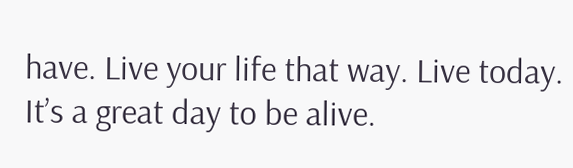have. Live your life that way. Live today. It’s a great day to be alive.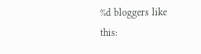%d bloggers like this: